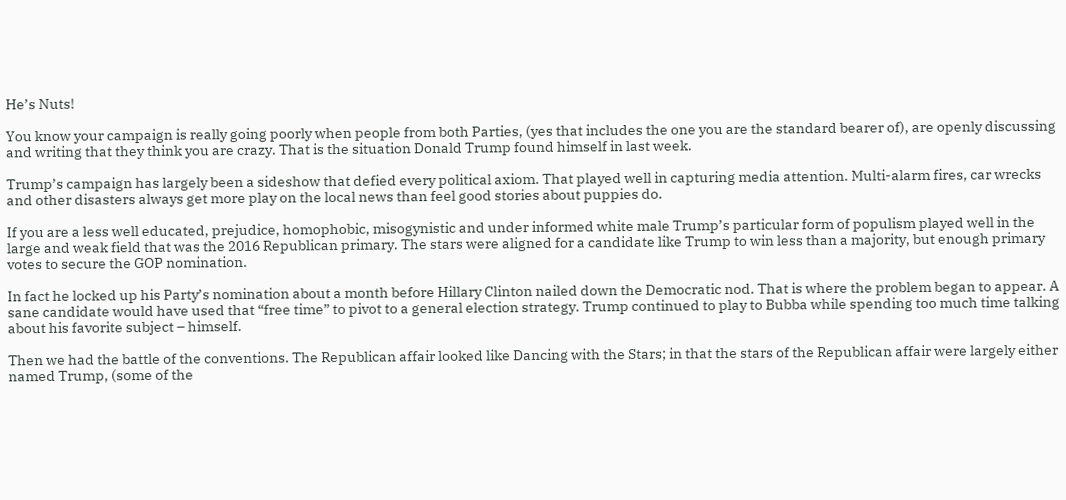He’s Nuts!

You know your campaign is really going poorly when people from both Parties, (yes that includes the one you are the standard bearer of), are openly discussing and writing that they think you are crazy. That is the situation Donald Trump found himself in last week.

Trump’s campaign has largely been a sideshow that defied every political axiom. That played well in capturing media attention. Multi-alarm fires, car wrecks and other disasters always get more play on the local news than feel good stories about puppies do.

If you are a less well educated, prejudice, homophobic, misogynistic and under informed white male Trump’s particular form of populism played well in the large and weak field that was the 2016 Republican primary. The stars were aligned for a candidate like Trump to win less than a majority, but enough primary votes to secure the GOP nomination.

In fact he locked up his Party’s nomination about a month before Hillary Clinton nailed down the Democratic nod. That is where the problem began to appear. A sane candidate would have used that “free time” to pivot to a general election strategy. Trump continued to play to Bubba while spending too much time talking about his favorite subject – himself.

Then we had the battle of the conventions. The Republican affair looked like Dancing with the Stars; in that the stars of the Republican affair were largely either named Trump, (some of the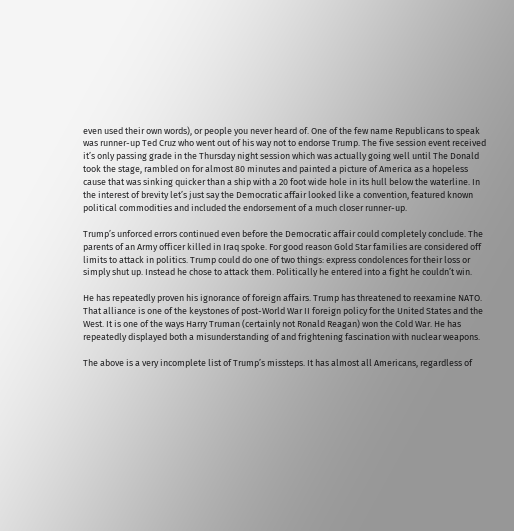even used their own words), or people you never heard of. One of the few name Republicans to speak was runner-up Ted Cruz who went out of his way not to endorse Trump. The five session event received it’s only passing grade in the Thursday night session which was actually going well until The Donald took the stage, rambled on for almost 80 minutes and painted a picture of America as a hopeless cause that was sinking quicker than a ship with a 20 foot wide hole in its hull below the waterline. In the interest of brevity let’s just say the Democratic affair looked like a convention, featured known political commodities and included the endorsement of a much closer runner-up.

Trump’s unforced errors continued even before the Democratic affair could completely conclude. The parents of an Army officer killed in Iraq spoke. For good reason Gold Star families are considered off limits to attack in politics. Trump could do one of two things: express condolences for their loss or simply shut up. Instead he chose to attack them. Politically he entered into a fight he couldn’t win.

He has repeatedly proven his ignorance of foreign affairs. Trump has threatened to reexamine NATO. That alliance is one of the keystones of post-World War II foreign policy for the United States and the West. It is one of the ways Harry Truman (certainly not Ronald Reagan) won the Cold War. He has repeatedly displayed both a misunderstanding of and frightening fascination with nuclear weapons.

The above is a very incomplete list of Trump’s missteps. It has almost all Americans, regardless of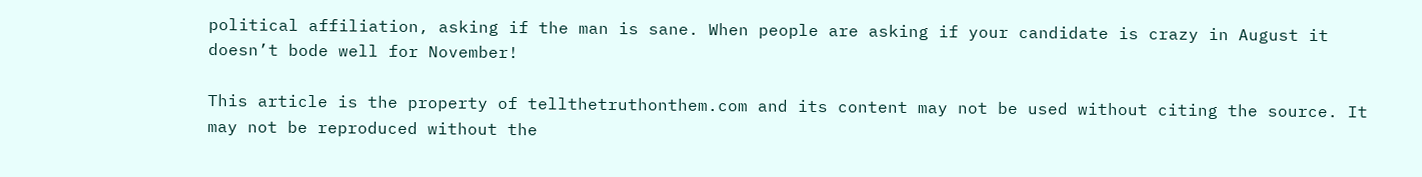political affiliation, asking if the man is sane. When people are asking if your candidate is crazy in August it doesn’t bode well for November!

This article is the property of tellthetruthonthem.com and its content may not be used without citing the source. It may not be reproduced without the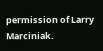permission of Larry Marciniak.